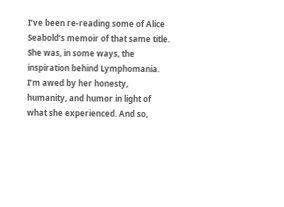I’ve been re-reading some of Alice Seabold’s memoir of that same title.  She was, in some ways, the inspiration behind Lymphomania.  I’m awed by her honesty, humanity, and humor in light of what she experienced. And so,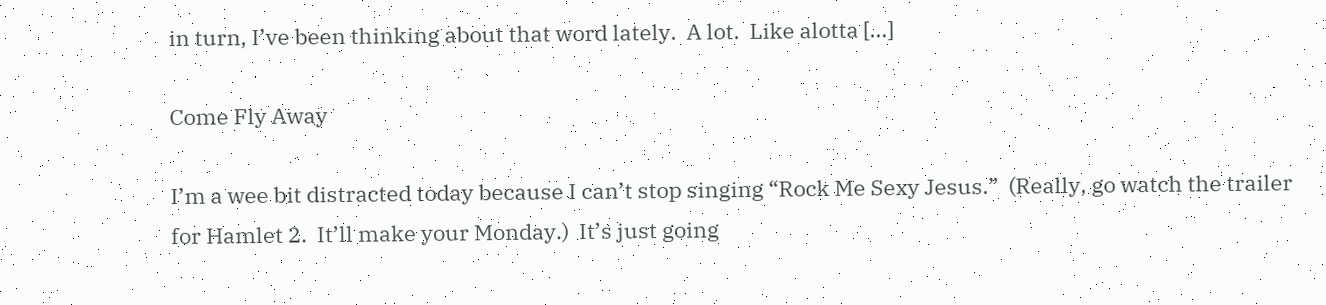in turn, I’ve been thinking about that word lately.  A lot.  Like alotta […]

Come Fly Away

I’m a wee bit distracted today because I can’t stop singing “Rock Me Sexy Jesus.”  (Really, go watch the trailer for Hamlet 2.  It’ll make your Monday.)  It’s just going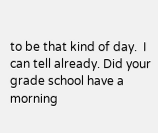to be that kind of day.  I can tell already. Did your grade school have a morning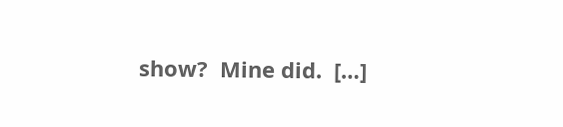show?  Mine did.  […]